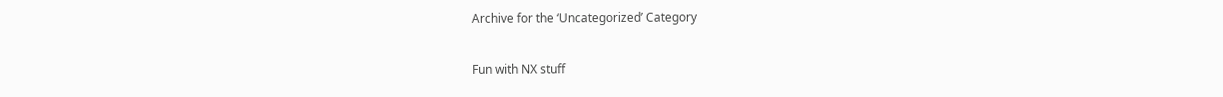Archive for the ‘Uncategorized’ Category

Fun with NX stuff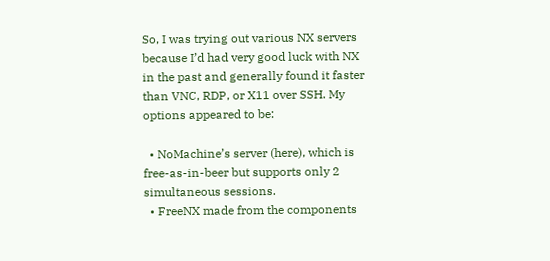So, I was trying out various NX servers because I’d had very good luck with NX in the past and generally found it faster than VNC, RDP, or X11 over SSH. My options appeared to be:

  • NoMachine’s server (here), which is free-as-in-beer but supports only 2 simultaneous sessions.
  • FreeNX made from the components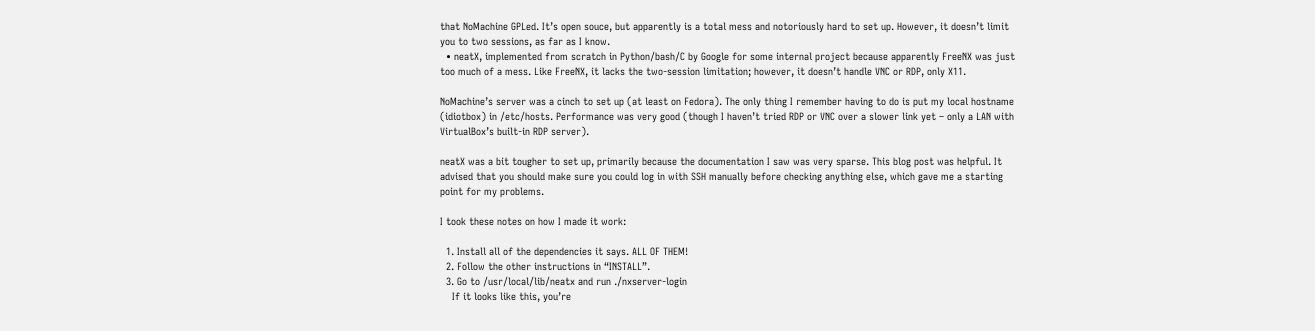that NoMachine GPLed. It’s open souce, but apparently is a total mess and notoriously hard to set up. However, it doesn’t limit you to two sessions, as far as I know.
  • neatX, implemented from scratch in Python/bash/C by Google for some internal project because apparently FreeNX was just too much of a mess. Like FreeNX, it lacks the two-session limitation; however, it doesn’t handle VNC or RDP, only X11.

NoMachine’s server was a cinch to set up (at least on Fedora). The only thing I remember having to do is put my local hostname (idiotbox) in /etc/hosts. Performance was very good (though I haven’t tried RDP or VNC over a slower link yet – only a LAN with VirtualBox’s built-in RDP server).

neatX was a bit tougher to set up, primarily because the documentation I saw was very sparse. This blog post was helpful. It advised that you should make sure you could log in with SSH manually before checking anything else, which gave me a starting point for my problems.

I took these notes on how I made it work:

  1. Install all of the dependencies it says. ALL OF THEM!
  2. Follow the other instructions in “INSTALL”.
  3. Go to /usr/local/lib/neatx and run ./nxserver-login
    If it looks like this, you’re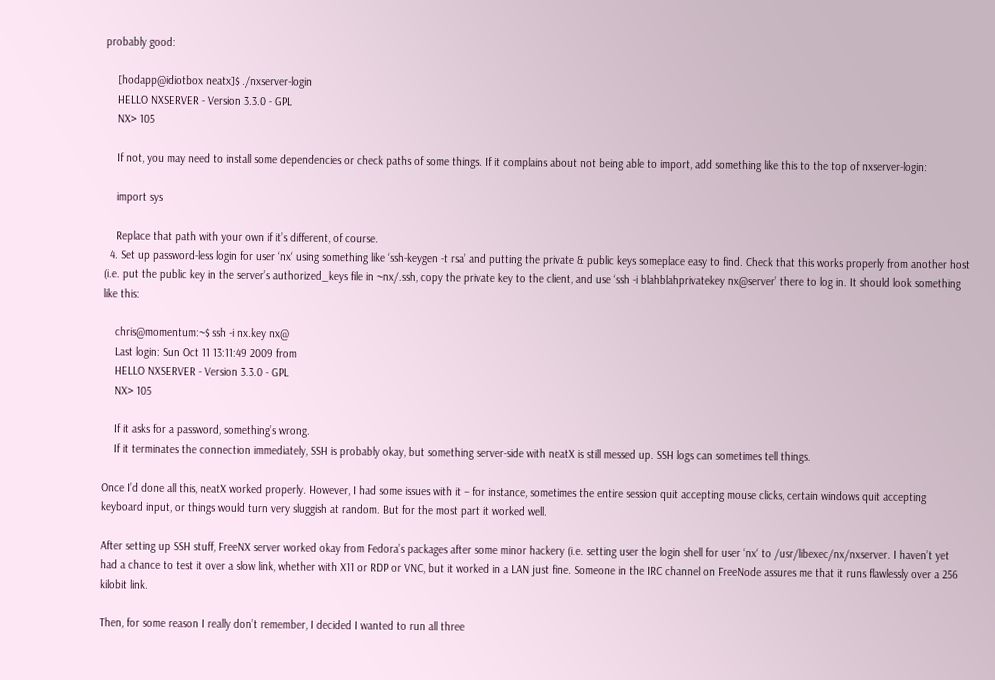probably good:

    [hodapp@idiotbox neatx]$ ./nxserver-login
    HELLO NXSERVER - Version 3.3.0 - GPL
    NX> 105

    If not, you may need to install some dependencies or check paths of some things. If it complains about not being able to import, add something like this to the top of nxserver-login:

    import sys

    Replace that path with your own if it’s different, of course.
  4. Set up password-less login for user ‘nx‘ using something like ‘ssh-keygen -t rsa’ and putting the private & public keys someplace easy to find. Check that this works properly from another host (i.e. put the public key in the server’s authorized_keys file in ~nx/.ssh, copy the private key to the client, and use ‘ssh -i blahblahprivatekey nx@server’ there to log in. It should look something like this:

    chris@momentum:~$ ssh -i nx.key nx@
    Last login: Sun Oct 11 13:11:49 2009 from
    HELLO NXSERVER - Version 3.3.0 - GPL
    NX> 105

    If it asks for a password, something’s wrong.
    If it terminates the connection immediately, SSH is probably okay, but something server-side with neatX is still messed up. SSH logs can sometimes tell things.

Once I’d done all this, neatX worked properly. However, I had some issues with it – for instance, sometimes the entire session quit accepting mouse clicks, certain windows quit accepting keyboard input, or things would turn very sluggish at random. But for the most part it worked well.

After setting up SSH stuff, FreeNX server worked okay from Fedora’s packages after some minor hackery (i.e. setting user the login shell for user ‘nx‘ to /usr/libexec/nx/nxserver. I haven’t yet had a chance to test it over a slow link, whether with X11 or RDP or VNC, but it worked in a LAN just fine. Someone in the IRC channel on FreeNode assures me that it runs flawlessly over a 256 kilobit link.

Then, for some reason I really don’t remember, I decided I wanted to run all three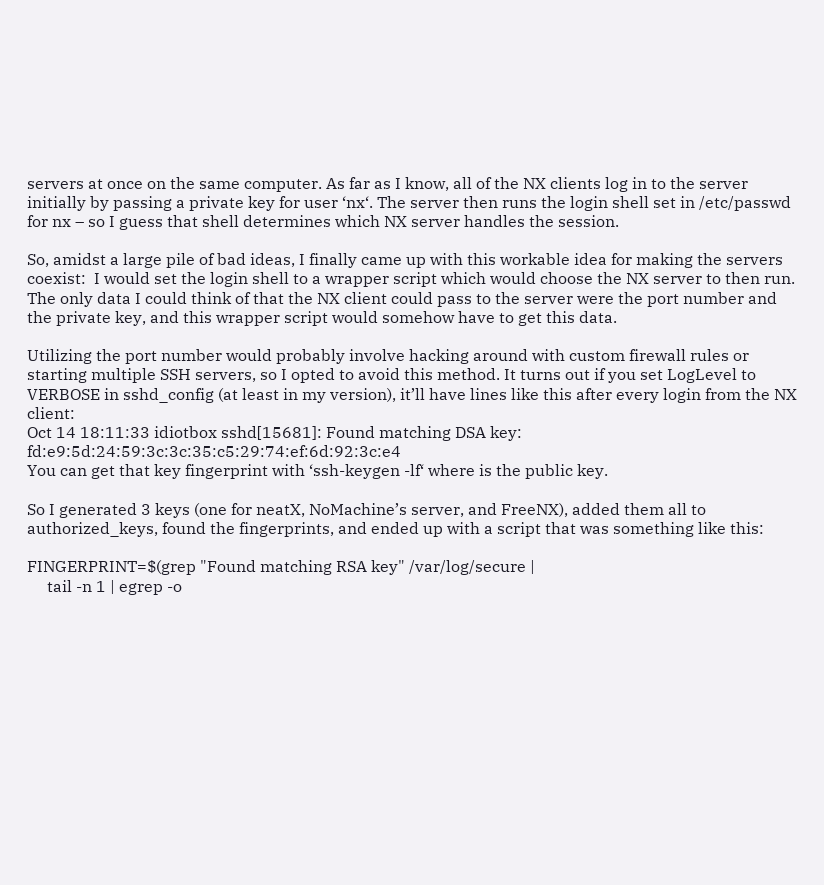servers at once on the same computer. As far as I know, all of the NX clients log in to the server initially by passing a private key for user ‘nx‘. The server then runs the login shell set in /etc/passwd for nx – so I guess that shell determines which NX server handles the session.

So, amidst a large pile of bad ideas, I finally came up with this workable idea for making the servers coexist:  I would set the login shell to a wrapper script which would choose the NX server to then run. The only data I could think of that the NX client could pass to the server were the port number and the private key, and this wrapper script would somehow have to get this data.

Utilizing the port number would probably involve hacking around with custom firewall rules or starting multiple SSH servers, so I opted to avoid this method. It turns out if you set LogLevel to VERBOSE in sshd_config (at least in my version), it’ll have lines like this after every login from the NX client:
Oct 14 18:11:33 idiotbox sshd[15681]: Found matching DSA key: fd:e9:5d:24:59:3c:3c:35:c5:29:74:ef:6d:92:3c:e4
You can get that key fingerprint with ‘ssh-keygen -lf‘ where is the public key.

So I generated 3 keys (one for neatX, NoMachine’s server, and FreeNX), added them all to authorized_keys, found the fingerprints, and ended up with a script that was something like this:

FINGERPRINT=$(grep "Found matching RSA key" /var/log/secure |
     tail -n 1 | egrep -o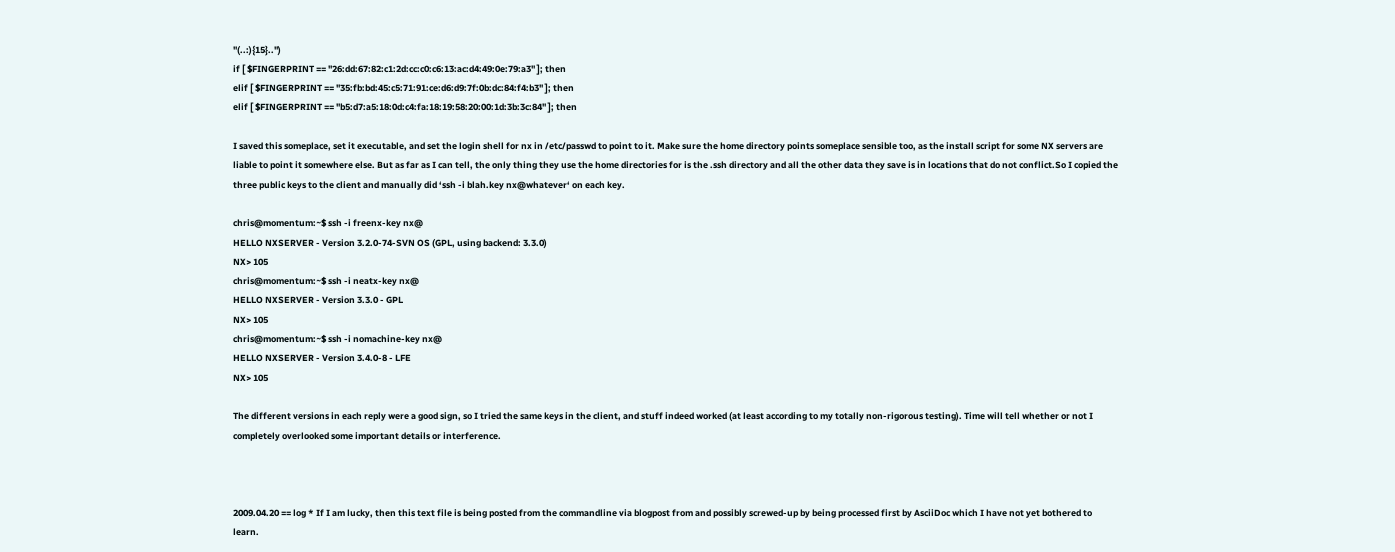"(..:){15}..")
if [ $FINGERPRINT == "26:dd:67:82:c1:2d:cc:c0:c6:13:ac:d4:49:0e:79:a3" ]; then
elif [ $FINGERPRINT == "35:fb:bd:45:c5:71:91:ce:d6:d9:7f:0b:dc:84:f4:b3" ]; then
elif [ $FINGERPRINT == "b5:d7:a5:18:0d:c4:fa:18:19:58:20:00:1d:3b:3c:84" ]; then

I saved this someplace, set it executable, and set the login shell for nx in /etc/passwd to point to it. Make sure the home directory points someplace sensible too, as the install script for some NX servers are liable to point it somewhere else. But as far as I can tell, the only thing they use the home directories for is the .ssh directory and all the other data they save is in locations that do not conflict.So I copied the three public keys to the client and manually did ‘ssh -i blah.key nx@whatever‘ on each key.

chris@momentum:~$ ssh -i freenx-key nx@
HELLO NXSERVER - Version 3.2.0-74-SVN OS (GPL, using backend: 3.3.0)
NX> 105
chris@momentum:~$ ssh -i neatx-key nx@
HELLO NXSERVER - Version 3.3.0 - GPL
NX> 105
chris@momentum:~$ ssh -i nomachine-key nx@
HELLO NXSERVER - Version 3.4.0-8 - LFE
NX> 105

The different versions in each reply were a good sign, so I tried the same keys in the client, and stuff indeed worked (at least according to my totally non-rigorous testing). Time will tell whether or not I completely overlooked some important details or interference.



2009.04.20 == log * If I am lucky, then this text file is being posted from the commandline via blogpost from and possibly screwed-up by being processed first by AsciiDoc which I have not yet bothered to learn.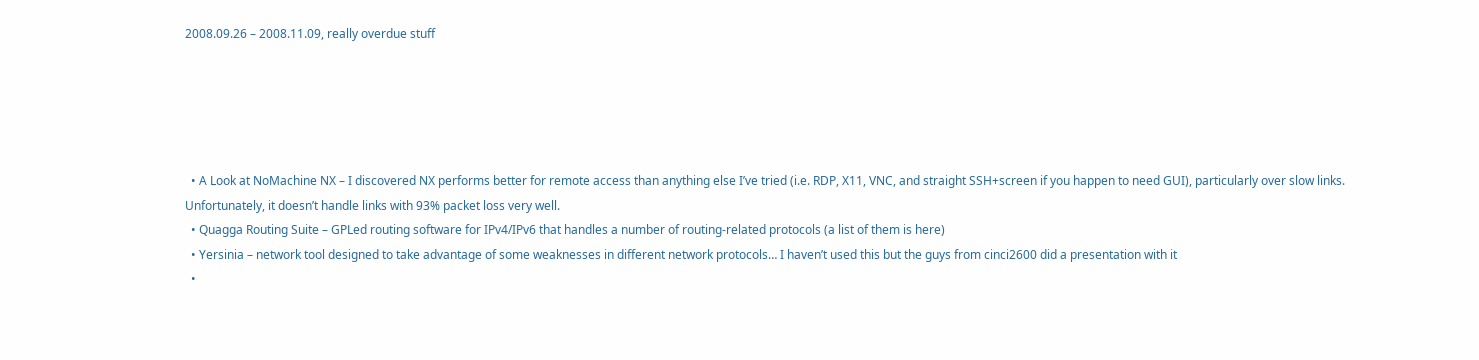2008.09.26 – 2008.11.09, really overdue stuff





  • A Look at NoMachine NX – I discovered NX performs better for remote access than anything else I’ve tried (i.e. RDP, X11, VNC, and straight SSH+screen if you happen to need GUI), particularly over slow links. Unfortunately, it doesn’t handle links with 93% packet loss very well.
  • Quagga Routing Suite – GPLed routing software for IPv4/IPv6 that handles a number of routing-related protocols (a list of them is here)
  • Yersinia – network tool designed to take advantage of some weaknesses in different network protocols… I haven’t used this but the guys from cinci2600 did a presentation with it
  •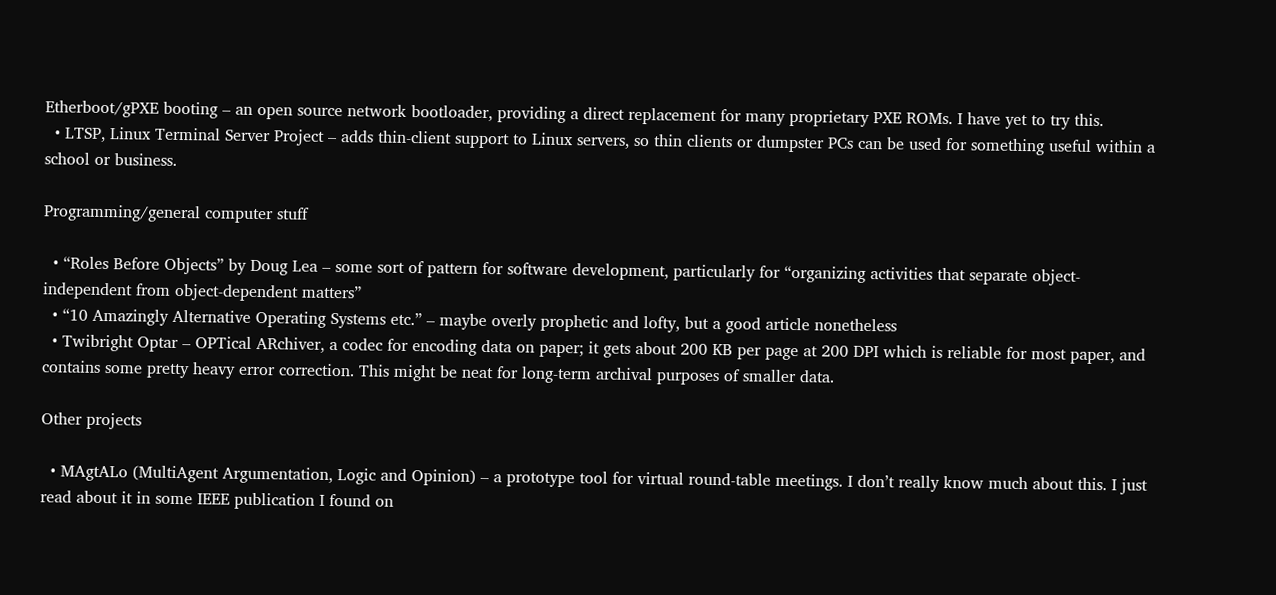Etherboot/gPXE booting – an open source network bootloader, providing a direct replacement for many proprietary PXE ROMs. I have yet to try this.
  • LTSP, Linux Terminal Server Project – adds thin-client support to Linux servers, so thin clients or dumpster PCs can be used for something useful within a school or business.

Programming/general computer stuff

  • “Roles Before Objects” by Doug Lea – some sort of pattern for software development, particularly for “organizing activities that separate object-independent from object-dependent matters”
  • “10 Amazingly Alternative Operating Systems etc.” – maybe overly prophetic and lofty, but a good article nonetheless
  • Twibright Optar – OPTical ARchiver, a codec for encoding data on paper; it gets about 200 KB per page at 200 DPI which is reliable for most paper, and contains some pretty heavy error correction. This might be neat for long-term archival purposes of smaller data.

Other projects

  • MAgtALo (MultiAgent Argumentation, Logic and Opinion) – a prototype tool for virtual round-table meetings. I don’t really know much about this. I just read about it in some IEEE publication I found on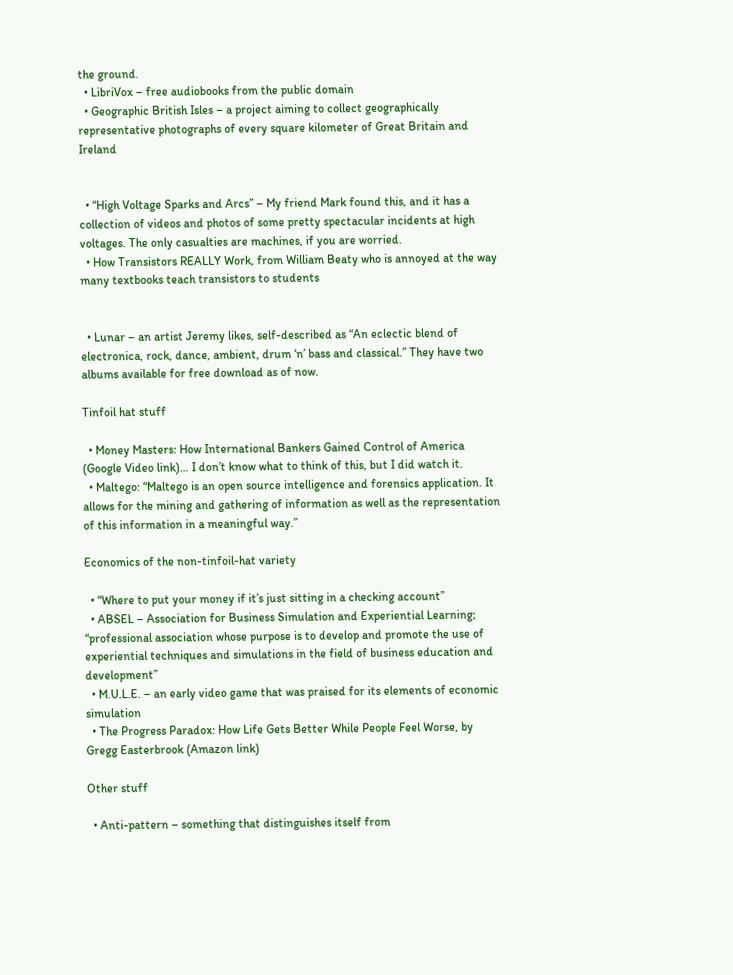the ground.
  • LibriVox – free audiobooks from the public domain
  • Geographic British Isles – a project aiming to collect geographically representative photographs of every square kilometer of Great Britain and Ireland


  • “High Voltage Sparks and Arcs” – My friend Mark found this, and it has a collection of videos and photos of some pretty spectacular incidents at high voltages. The only casualties are machines, if you are worried.
  • How Transistors REALLY Work, from William Beaty who is annoyed at the way many textbooks teach transistors to students


  • Lunar – an artist Jeremy likes, self-described as “An eclectic blend of electronica, rock, dance, ambient, drum ‘n’ bass and classical.” They have two albums available for free download as of now.

Tinfoil hat stuff

  • Money Masters: How International Bankers Gained Control of America (Google Video link)… I don’t know what to think of this, but I did watch it.
  • Maltego: “Maltego is an open source intelligence and forensics application. It allows for the mining and gathering of information as well as the representation of this information in a meaningful way.”

Economics of the non-tinfoil-hat variety

  • “Where to put your money if it’s just sitting in a checking account”
  • ABSEL – Association for Business Simulation and Experiential Learning; “professional association whose purpose is to develop and promote the use of experiential techniques and simulations in the field of business education and development”
  • M.U.L.E. – an early video game that was praised for its elements of economic simulation
  • The Progress Paradox: How Life Gets Better While People Feel Worse, by Gregg Easterbrook (Amazon link)

Other stuff

  • Anti-pattern – something that distinguishes itself from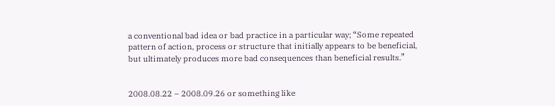a conventional bad idea or bad practice in a particular way; “Some repeated pattern of action, process or structure that initially appears to be beneficial, but ultimately produces more bad consequences than beneficial results.”


2008.08.22 – 2008.09.26 or something like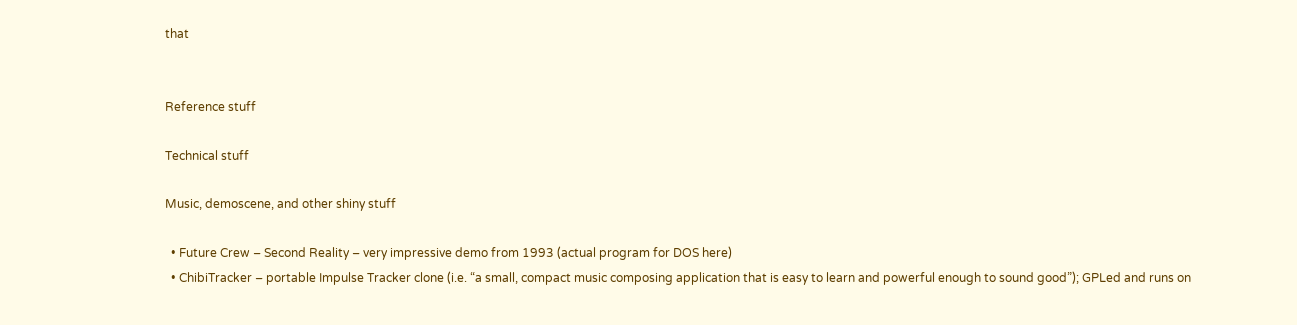that


Reference stuff

Technical stuff

Music, demoscene, and other shiny stuff

  • Future Crew – Second Reality – very impressive demo from 1993 (actual program for DOS here)
  • ChibiTracker – portable Impulse Tracker clone (i.e. “a small, compact music composing application that is easy to learn and powerful enough to sound good”); GPLed and runs on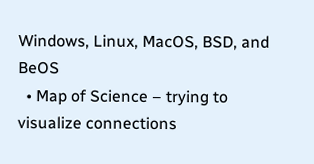Windows, Linux, MacOS, BSD, and BeOS
  • Map of Science – trying to visualize connections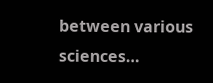between various sciences…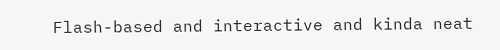Flash-based and interactive and kinda neat